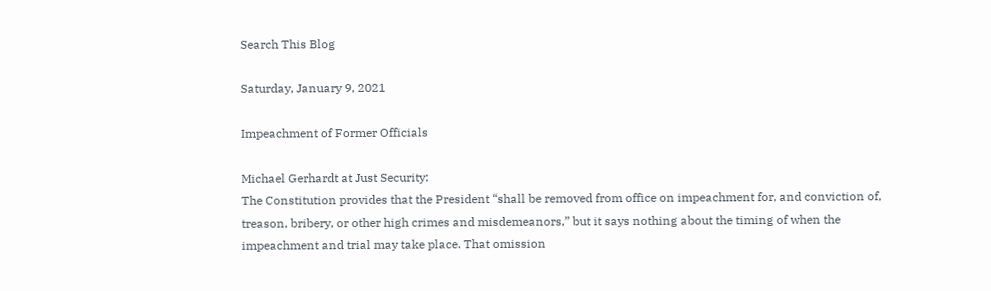Search This Blog

Saturday, January 9, 2021

Impeachment of Former Officials

Michael Gerhardt at Just Security:
The Constitution provides that the President “shall be removed from office on impeachment for, and conviction of, treason, bribery, or other high crimes and misdemeanors,” but it says nothing about the timing of when the impeachment and trial may take place. That omission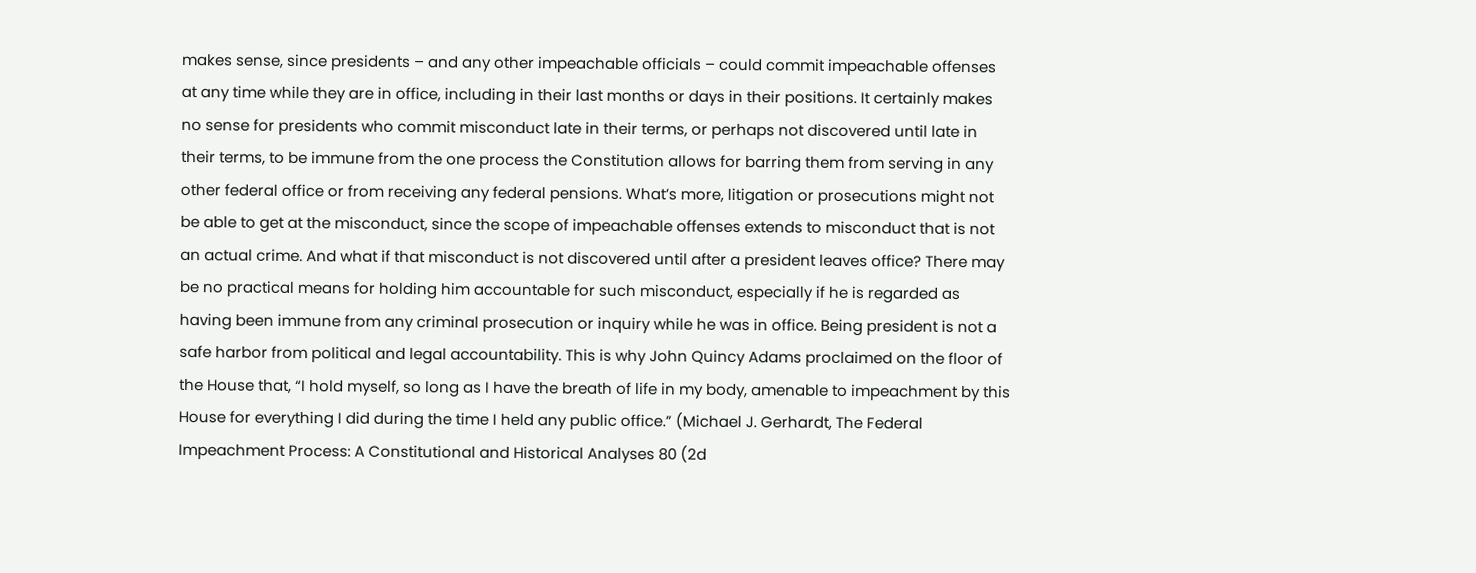makes sense, since presidents – and any other impeachable officials – could commit impeachable offenses at any time while they are in office, including in their last months or days in their positions. It certainly makes no sense for presidents who commit misconduct late in their terms, or perhaps not discovered until late in their terms, to be immune from the one process the Constitution allows for barring them from serving in any other federal office or from receiving any federal pensions. What’s more, litigation or prosecutions might not be able to get at the misconduct, since the scope of impeachable offenses extends to misconduct that is not an actual crime. And what if that misconduct is not discovered until after a president leaves office? There may be no practical means for holding him accountable for such misconduct, especially if he is regarded as having been immune from any criminal prosecution or inquiry while he was in office. Being president is not a safe harbor from political and legal accountability. This is why John Quincy Adams proclaimed on the floor of the House that, “I hold myself, so long as I have the breath of life in my body, amenable to impeachment by this House for everything I did during the time I held any public office.” (Michael J. Gerhardt, The Federal Impeachment Process: A Constitutional and Historical Analyses 80 (2d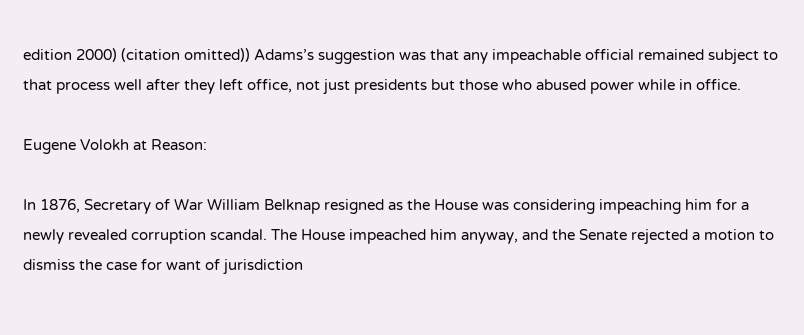edition 2000) (citation omitted)) Adams’s suggestion was that any impeachable official remained subject to that process well after they left office, not just presidents but those who abused power while in office.

Eugene Volokh at Reason:

In 1876, Secretary of War William Belknap resigned as the House was considering impeaching him for a newly revealed corruption scandal. The House impeached him anyway, and the Senate rejected a motion to dismiss the case for want of jurisdiction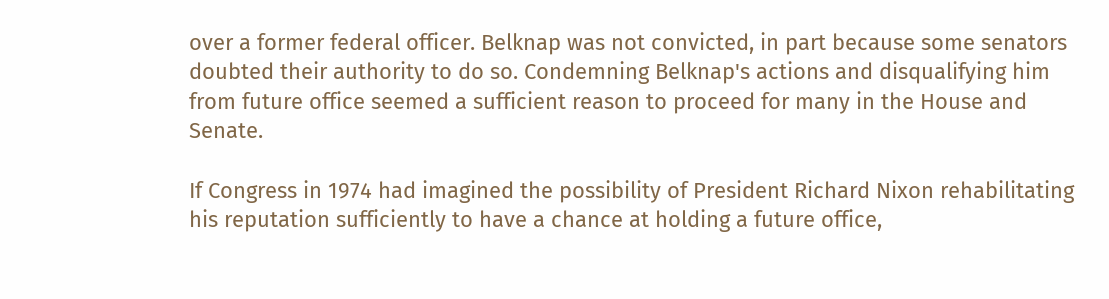over a former federal officer. Belknap was not convicted, in part because some senators doubted their authority to do so. Condemning Belknap's actions and disqualifying him from future office seemed a sufficient reason to proceed for many in the House and Senate.

If Congress in 1974 had imagined the possibility of President Richard Nixon rehabilitating his reputation sufficiently to have a chance at holding a future office,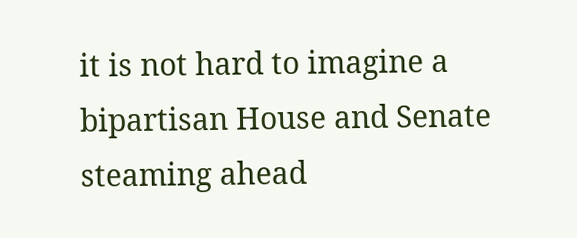it is not hard to imagine a bipartisan House and Senate steaming ahead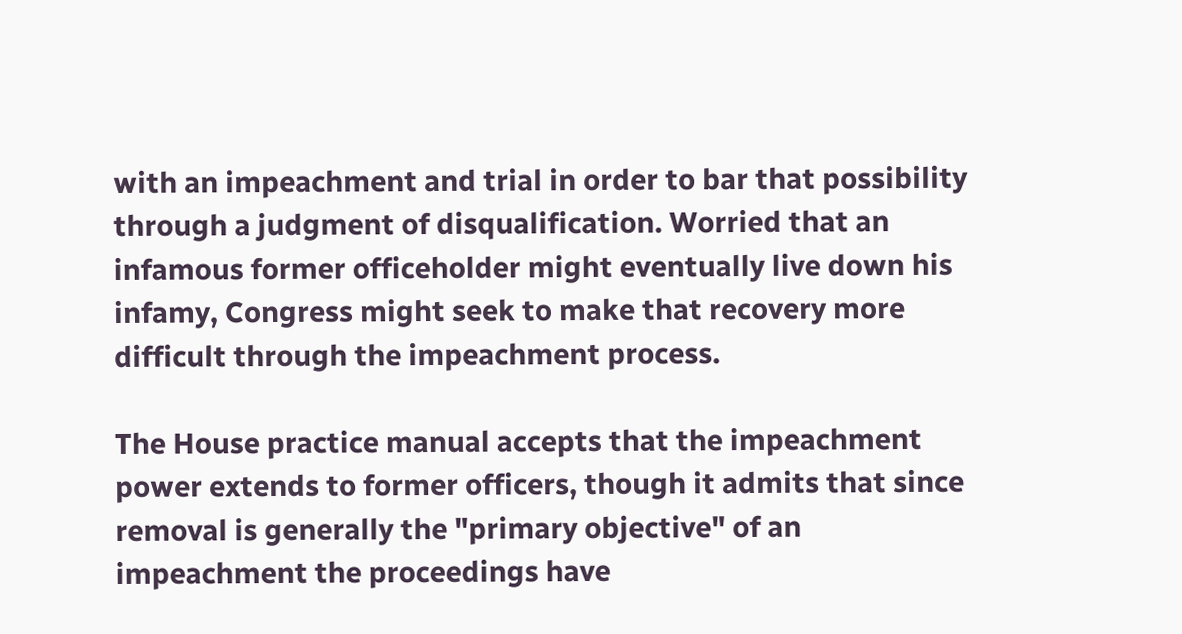with an impeachment and trial in order to bar that possibility through a judgment of disqualification. Worried that an infamous former officeholder might eventually live down his infamy, Congress might seek to make that recovery more difficult through the impeachment process.

The House practice manual accepts that the impeachment power extends to former officers, though it admits that since removal is generally the "primary objective" of an impeachment the proceedings have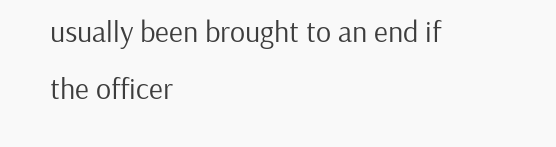usually been brought to an end if the officer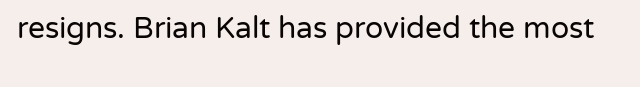resigns. Brian Kalt has provided the most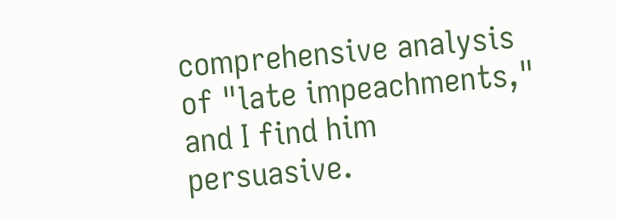comprehensive analysis of "late impeachments," and I find him persuasive.